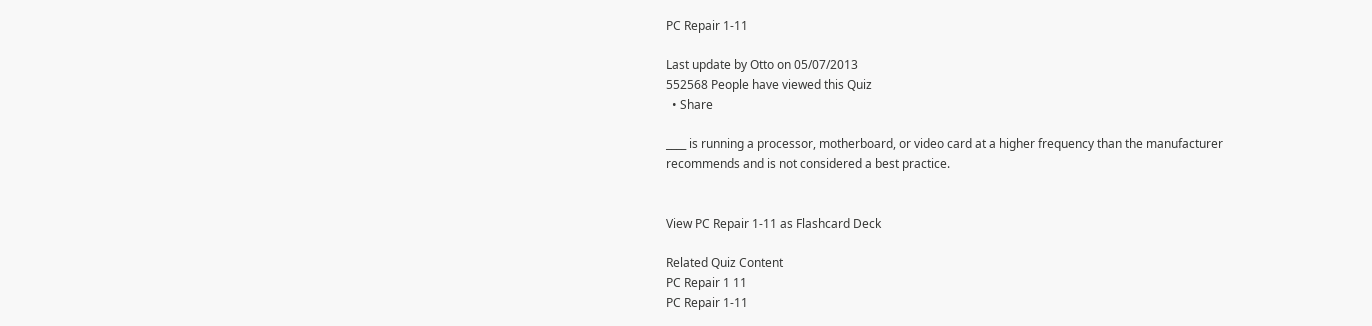PC Repair 1-11

Last update by Otto on 05/07/2013
552568 People have viewed this Quiz
  • Share

____ is running a processor, motherboard, or video card at a higher frequency than the manufacturer
recommends and is not considered a best practice.


View PC Repair 1-11 as Flashcard Deck

Related Quiz Content
PC Repair 1 11
PC Repair 1-11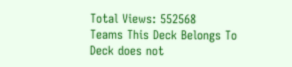Total Views: 552568
Teams This Deck Belongs To
Deck does not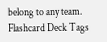belong to any team.
Flashcard Deck Tags